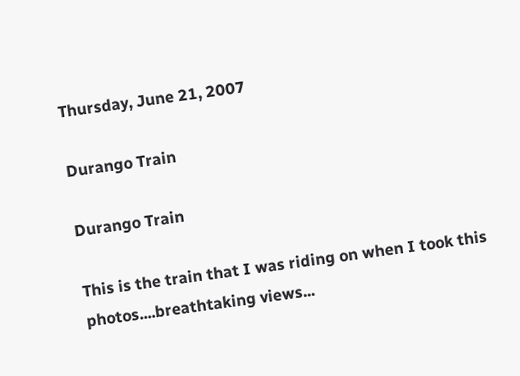Thursday, June 21, 2007

Durango Train

Durango Train

This is the train that I was riding on when I took this photos....breathtaking views...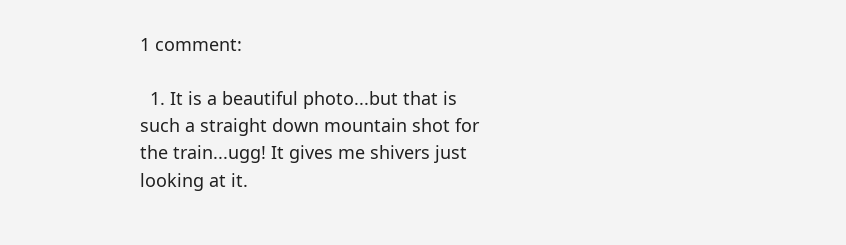1 comment:

  1. It is a beautiful photo...but that is such a straight down mountain shot for the train...ugg! It gives me shivers just looking at it.